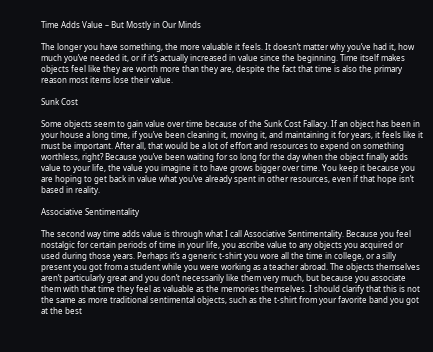Time Adds Value – But Mostly in Our Minds

The longer you have something, the more valuable it feels. It doesn’t matter why you’ve had it, how much you’ve needed it, or if it’s actually increased in value since the beginning. Time itself makes objects feel like they are worth more than they are, despite the fact that time is also the primary reason most items lose their value.

Sunk Cost

Some objects seem to gain value over time because of the Sunk Cost Fallacy. If an object has been in your house a long time, if you’ve been cleaning it, moving it, and maintaining it for years, it feels like it must be important. After all, that would be a lot of effort and resources to expend on something worthless, right? Because you’ve been waiting for so long for the day when the object finally adds value to your life, the value you imagine it to have grows bigger over time. You keep it because you are hoping to get back in value what you’ve already spent in other resources, even if that hope isn’t based in reality.

Associative Sentimentality

The second way time adds value is through what I call Associative Sentimentality. Because you feel nostalgic for certain periods of time in your life, you ascribe value to any objects you acquired or used during those years. Perhaps it’s a generic t-shirt you wore all the time in college, or a silly present you got from a student while you were working as a teacher abroad. The objects themselves aren’t particularly great and you don’t necessarily like them very much, but because you associate them with that time they feel as valuable as the memories themselves. I should clarify that this is not the same as more traditional sentimental objects, such as the t-shirt from your favorite band you got at the best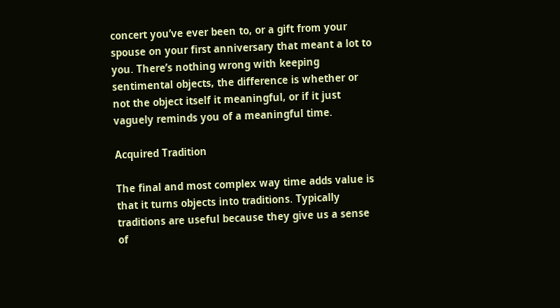concert you’ve ever been to, or a gift from your spouse on your first anniversary that meant a lot to you. There’s nothing wrong with keeping sentimental objects, the difference is whether or not the object itself it meaningful, or if it just vaguely reminds you of a meaningful time.

Acquired Tradition

The final and most complex way time adds value is that it turns objects into traditions. Typically traditions are useful because they give us a sense of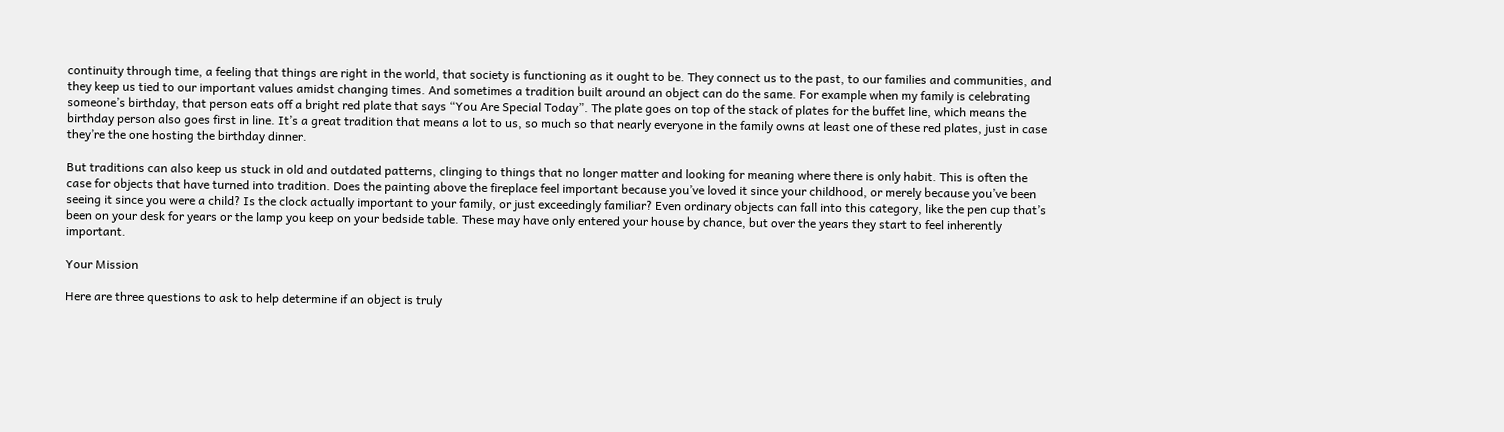continuity through time, a feeling that things are right in the world, that society is functioning as it ought to be. They connect us to the past, to our families and communities, and they keep us tied to our important values amidst changing times. And sometimes a tradition built around an object can do the same. For example when my family is celebrating someone’s birthday, that person eats off a bright red plate that says “You Are Special Today”. The plate goes on top of the stack of plates for the buffet line, which means the birthday person also goes first in line. It’s a great tradition that means a lot to us, so much so that nearly everyone in the family owns at least one of these red plates, just in case they’re the one hosting the birthday dinner.

But traditions can also keep us stuck in old and outdated patterns, clinging to things that no longer matter and looking for meaning where there is only habit. This is often the case for objects that have turned into tradition. Does the painting above the fireplace feel important because you’ve loved it since your childhood, or merely because you’ve been seeing it since you were a child? Is the clock actually important to your family, or just exceedingly familiar? Even ordinary objects can fall into this category, like the pen cup that’s been on your desk for years or the lamp you keep on your bedside table. These may have only entered your house by chance, but over the years they start to feel inherently important.

Your Mission

Here are three questions to ask to help determine if an object is truly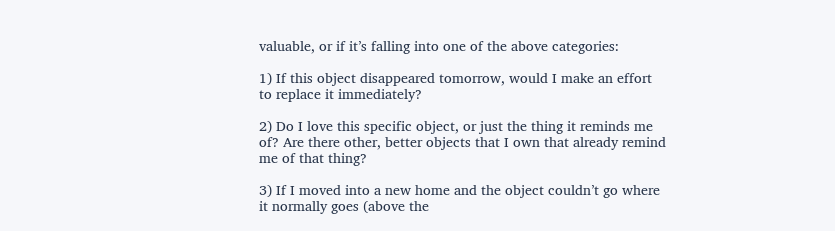valuable, or if it’s falling into one of the above categories:

1) If this object disappeared tomorrow, would I make an effort to replace it immediately?

2) Do I love this specific object, or just the thing it reminds me of? Are there other, better objects that I own that already remind me of that thing?

3) If I moved into a new home and the object couldn’t go where it normally goes (above the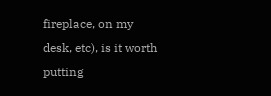fireplace, on my desk, etc), is it worth putting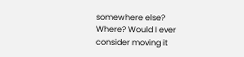somewhere else? Where? Would I ever consider moving it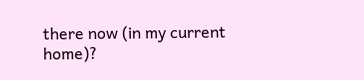there now (in my current home)?